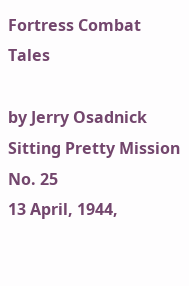Fortress Combat Tales

by Jerry Osadnick
Sitting Pretty Mission No. 25
13 April, 1944,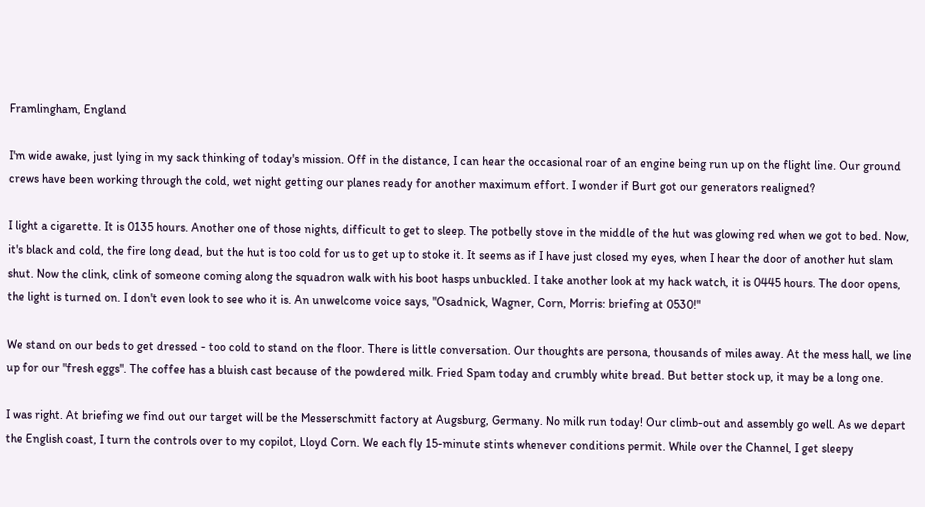Framlingham, England

I'm wide awake, just lying in my sack thinking of today's mission. Off in the distance, I can hear the occasional roar of an engine being run up on the flight line. Our ground crews have been working through the cold, wet night getting our planes ready for another maximum effort. I wonder if Burt got our generators realigned?

I light a cigarette. It is 0135 hours. Another one of those nights, difficult to get to sleep. The potbelly stove in the middle of the hut was glowing red when we got to bed. Now, it's black and cold, the fire long dead, but the hut is too cold for us to get up to stoke it. It seems as if I have just closed my eyes, when I hear the door of another hut slam shut. Now the clink, clink of someone coming along the squadron walk with his boot hasps unbuckled. I take another look at my hack watch, it is 0445 hours. The door opens, the light is turned on. I don't even look to see who it is. An unwelcome voice says, "Osadnick, Wagner, Corn, Morris: briefing at 0530!"

We stand on our beds to get dressed - too cold to stand on the floor. There is little conversation. Our thoughts are persona, thousands of miles away. At the mess hall, we line up for our "fresh eggs". The coffee has a bluish cast because of the powdered milk. Fried Spam today and crumbly white bread. But better stock up, it may be a long one.

I was right. At briefing we find out our target will be the Messerschmitt factory at Augsburg, Germany. No milk run today! Our climb-out and assembly go well. As we depart the English coast, I turn the controls over to my copilot, Lloyd Corn. We each fly 15-minute stints whenever conditions permit. While over the Channel, I get sleepy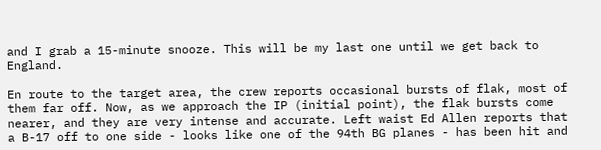and I grab a 15-minute snooze. This will be my last one until we get back to England.

En route to the target area, the crew reports occasional bursts of flak, most of them far off. Now, as we approach the IP (initial point), the flak bursts come nearer, and they are very intense and accurate. Left waist Ed Allen reports that a B-17 off to one side - looks like one of the 94th BG planes - has been hit and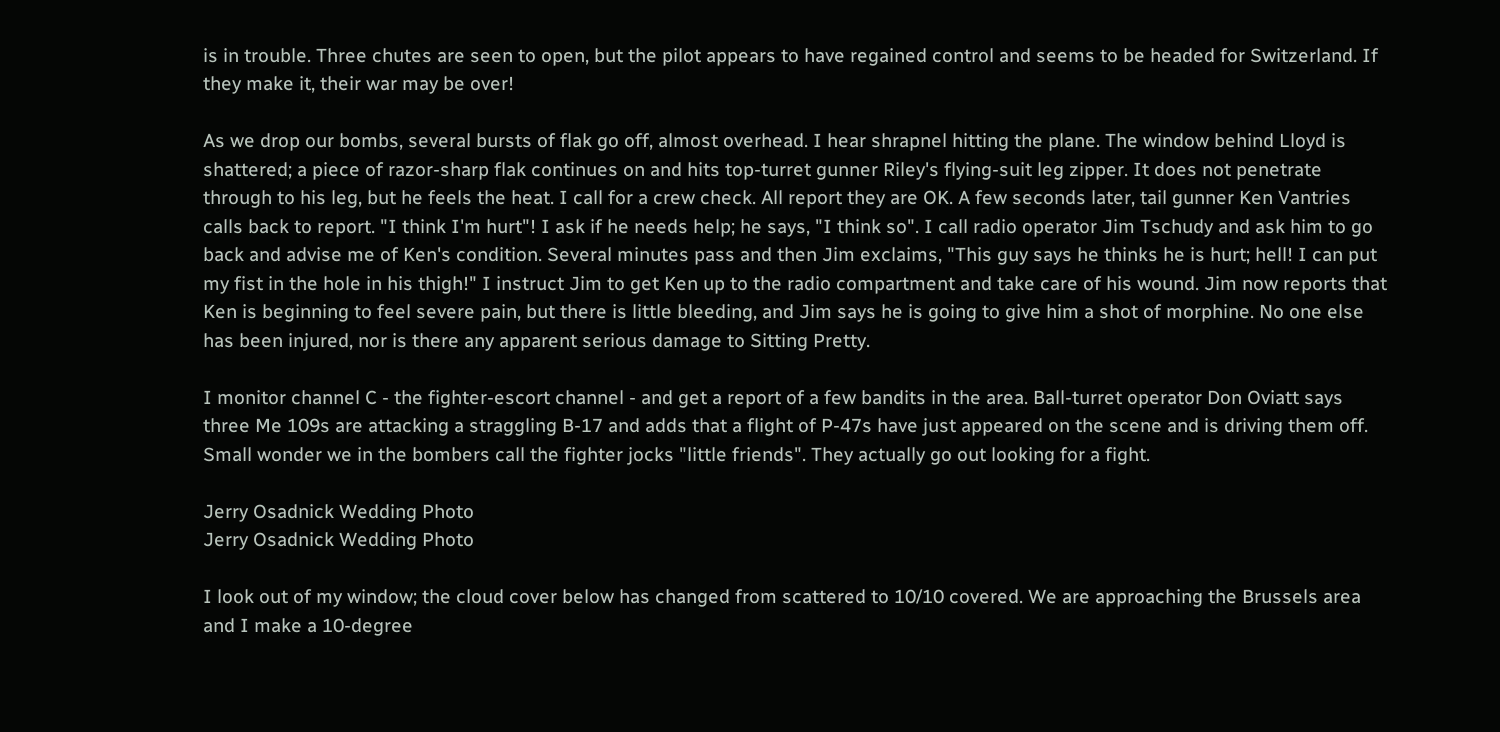is in trouble. Three chutes are seen to open, but the pilot appears to have regained control and seems to be headed for Switzerland. If they make it, their war may be over!

As we drop our bombs, several bursts of flak go off, almost overhead. I hear shrapnel hitting the plane. The window behind Lloyd is shattered; a piece of razor-sharp flak continues on and hits top-turret gunner Riley's flying-suit leg zipper. It does not penetrate through to his leg, but he feels the heat. I call for a crew check. All report they are OK. A few seconds later, tail gunner Ken Vantries calls back to report. "I think I'm hurt"! I ask if he needs help; he says, "I think so". I call radio operator Jim Tschudy and ask him to go back and advise me of Ken's condition. Several minutes pass and then Jim exclaims, "This guy says he thinks he is hurt; hell! I can put my fist in the hole in his thigh!" I instruct Jim to get Ken up to the radio compartment and take care of his wound. Jim now reports that Ken is beginning to feel severe pain, but there is little bleeding, and Jim says he is going to give him a shot of morphine. No one else has been injured, nor is there any apparent serious damage to Sitting Pretty.

I monitor channel C - the fighter-escort channel - and get a report of a few bandits in the area. Ball-turret operator Don Oviatt says three Me 109s are attacking a straggling B-17 and adds that a flight of P-47s have just appeared on the scene and is driving them off. Small wonder we in the bombers call the fighter jocks "little friends". They actually go out looking for a fight.

Jerry Osadnick Wedding Photo
Jerry Osadnick Wedding Photo

I look out of my window; the cloud cover below has changed from scattered to 10/10 covered. We are approaching the Brussels area and I make a 10-degree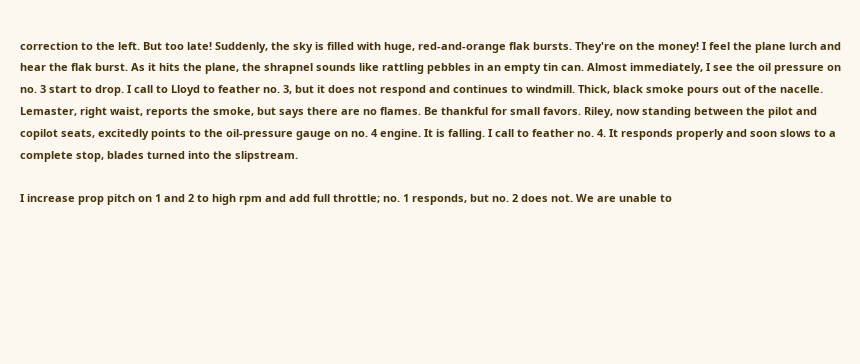correction to the left. But too late! Suddenly, the sky is filled with huge, red-and-orange flak bursts. They're on the money! I feel the plane lurch and hear the flak burst. As it hits the plane, the shrapnel sounds like rattling pebbles in an empty tin can. Almost immediately, I see the oil pressure on no. 3 start to drop. I call to Lloyd to feather no. 3, but it does not respond and continues to windmill. Thick, black smoke pours out of the nacelle. Lemaster, right waist, reports the smoke, but says there are no flames. Be thankful for small favors. Riley, now standing between the pilot and copilot seats, excitedly points to the oil-pressure gauge on no. 4 engine. It is falling. I call to feather no. 4. It responds properly and soon slows to a complete stop, blades turned into the slipstream.

I increase prop pitch on 1 and 2 to high rpm and add full throttle; no. 1 responds, but no. 2 does not. We are unable to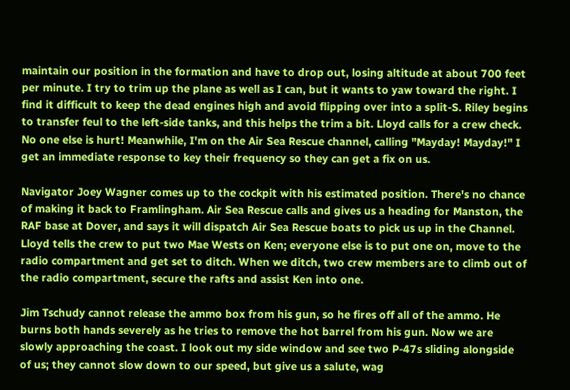maintain our position in the formation and have to drop out, losing altitude at about 700 feet per minute. I try to trim up the plane as well as I can, but it wants to yaw toward the right. I find it difficult to keep the dead engines high and avoid flipping over into a split-S. Riley begins to transfer feul to the left-side tanks, and this helps the trim a bit. Lloyd calls for a crew check. No one else is hurt! Meanwhile, I'm on the Air Sea Rescue channel, calling "Mayday! Mayday!" I get an immediate response to key their frequency so they can get a fix on us.

Navigator Joey Wagner comes up to the cockpit with his estimated position. There's no chance of making it back to Framlingham. Air Sea Rescue calls and gives us a heading for Manston, the RAF base at Dover, and says it will dispatch Air Sea Rescue boats to pick us up in the Channel. Lloyd tells the crew to put two Mae Wests on Ken; everyone else is to put one on, move to the radio compartment and get set to ditch. When we ditch, two crew members are to climb out of the radio compartment, secure the rafts and assist Ken into one.

Jim Tschudy cannot release the ammo box from his gun, so he fires off all of the ammo. He burns both hands severely as he tries to remove the hot barrel from his gun. Now we are slowly approaching the coast. I look out my side window and see two P-47s sliding alongside of us; they cannot slow down to our speed, but give us a salute, wag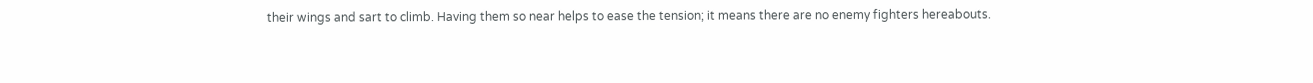their wings and sart to climb. Having them so near helps to ease the tension; it means there are no enemy fighters hereabouts.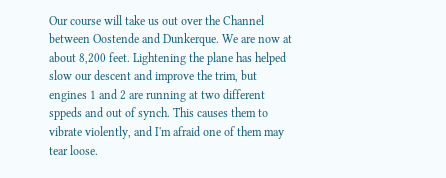Our course will take us out over the Channel between Oostende and Dunkerque. We are now at about 8,200 feet. Lightening the plane has helped slow our descent and improve the trim, but engines 1 and 2 are running at two different sppeds and out of synch. This causes them to vibrate violently, and I'm afraid one of them may tear loose.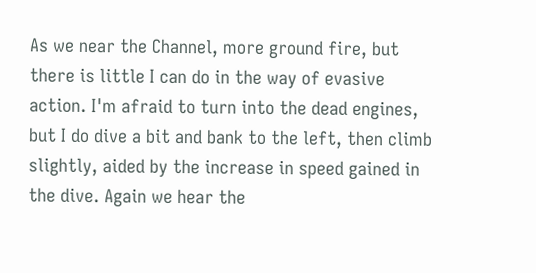As we near the Channel, more ground fire, but there is little I can do in the way of evasive action. I'm afraid to turn into the dead engines, but I do dive a bit and bank to the left, then climb slightly, aided by the increase in speed gained in the dive. Again we hear the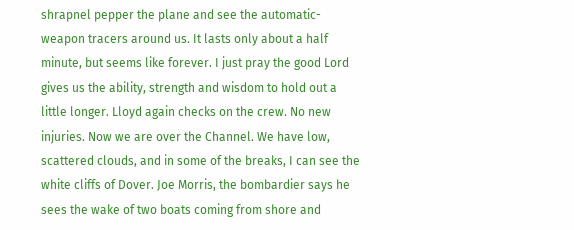shrapnel pepper the plane and see the automatic-weapon tracers around us. It lasts only about a half minute, but seems like forever. I just pray the good Lord gives us the ability, strength and wisdom to hold out a little longer. Lloyd again checks on the crew. No new injuries. Now we are over the Channel. We have low, scattered clouds, and in some of the breaks, I can see the white cliffs of Dover. Joe Morris, the bombardier says he sees the wake of two boats coming from shore and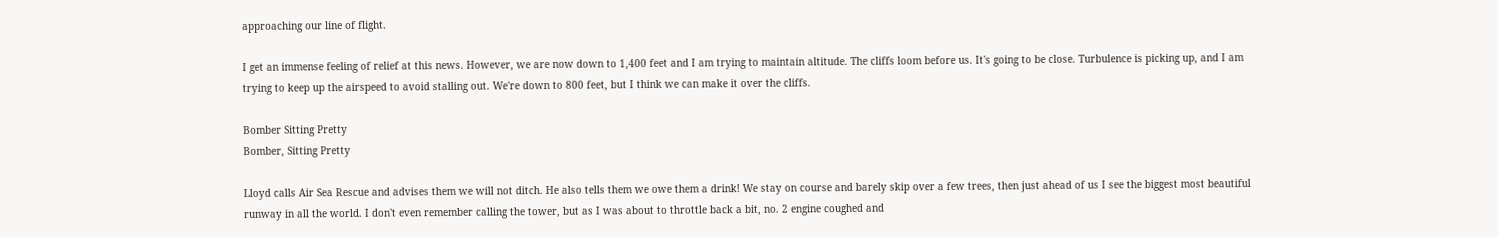approaching our line of flight.

I get an immense feeling of relief at this news. However, we are now down to 1,400 feet and I am trying to maintain altitude. The cliffs loom before us. It's going to be close. Turbulence is picking up, and I am trying to keep up the airspeed to avoid stalling out. We're down to 800 feet, but I think we can make it over the cliffs.

Bomber Sitting Pretty
Bomber, Sitting Pretty

Lloyd calls Air Sea Rescue and advises them we will not ditch. He also tells them we owe them a drink! We stay on course and barely skip over a few trees, then just ahead of us I see the biggest most beautiful runway in all the world. I don't even remember calling the tower, but as I was about to throttle back a bit, no. 2 engine coughed and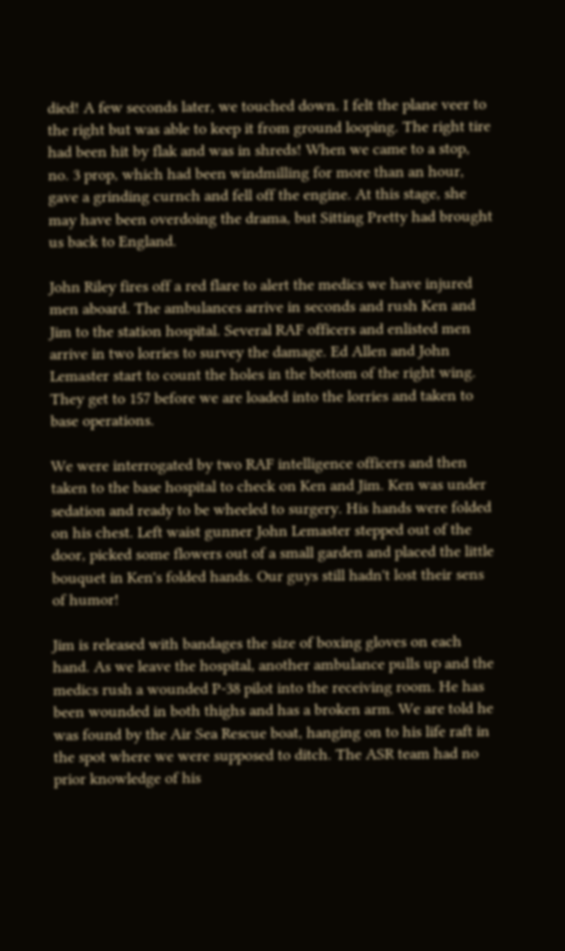died! A few seconds later, we touched down. I felt the plane veer to the right but was able to keep it from ground looping. The right tire had been hit by flak and was in shreds! When we came to a stop, no. 3 prop, which had been windmilling for more than an hour, gave a grinding curnch and fell off the engine. At this stage, she may have been overdoing the drama, but Sitting Pretty had brought us back to England.

John Riley fires off a red flare to alert the medics we have injured men aboard. The ambulances arrive in seconds and rush Ken and Jim to the station hospital. Several RAF officers and enlisted men arrive in two lorries to survey the damage. Ed Allen and John Lemaster start to count the holes in the bottom of the right wing. They get to 157 before we are loaded into the lorries and taken to base operations.

We were interrogated by two RAF intelligence officers and then taken to the base hospital to check on Ken and Jim. Ken was under sedation and ready to be wheeled to surgery. His hands were folded on his chest. Left waist gunner John Lemaster stepped out of the door, picked some flowers out of a small garden and placed the little bouquet in Ken's folded hands. Our guys still hadn't lost their sens of humor!

Jim is released with bandages the size of boxing gloves on each hand. As we leave the hospital, another ambulance pulls up and the medics rush a wounded P-38 pilot into the receiving room. He has been wounded in both thighs and has a broken arm. We are told he was found by the Air Sea Rescue boat, hanging on to his life raft in the spot where we were supposed to ditch. The ASR team had no prior knowledge of his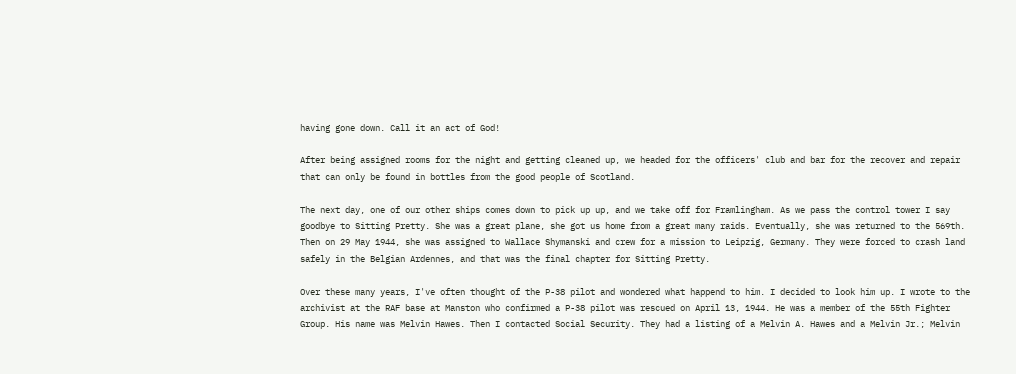having gone down. Call it an act of God!

After being assigned rooms for the night and getting cleaned up, we headed for the officers' club and bar for the recover and repair that can only be found in bottles from the good people of Scotland.

The next day, one of our other ships comes down to pick up up, and we take off for Framlingham. As we pass the control tower I say goodbye to Sitting Pretty. She was a great plane, she got us home from a great many raids. Eventually, she was returned to the 569th. Then on 29 May 1944, she was assigned to Wallace Shymanski and crew for a mission to Leipzig, Germany. They were forced to crash land safely in the Belgian Ardennes, and that was the final chapter for Sitting Pretty.

Over these many years, I've often thought of the P-38 pilot and wondered what happend to him. I decided to look him up. I wrote to the archivist at the RAF base at Manston who confirmed a P-38 pilot was rescued on April 13, 1944. He was a member of the 55th Fighter Group. His name was Melvin Hawes. Then I contacted Social Security. They had a listing of a Melvin A. Hawes and a Melvin Jr.; Melvin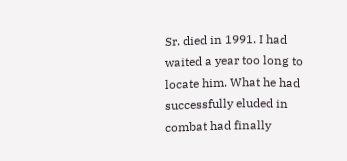Sr. died in 1991. I had waited a year too long to locate him. What he had successfully eluded in combat had finally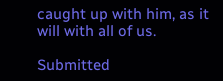caught up with him, as it will with all of us.

Submitted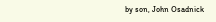by son, John Osadnick